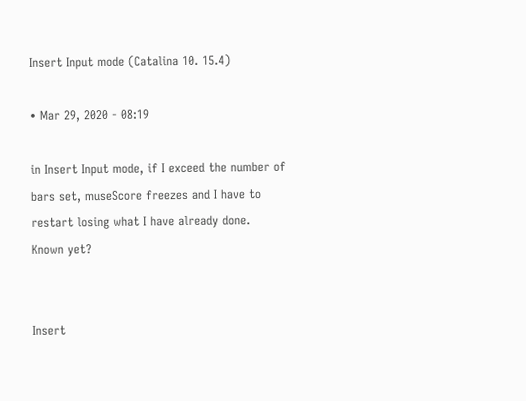Insert Input mode (Catalina 10. 15.4)

• Mar 29, 2020 - 08:19

in Insert Input mode, if I exceed the number of bars set, museScore freezes and I have to restart losing what I have already done.
Known yet?


Insert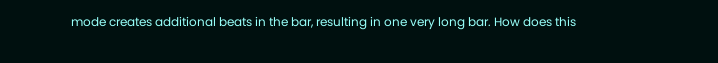mode creates additional beats in the bar, resulting in one very long bar. How does this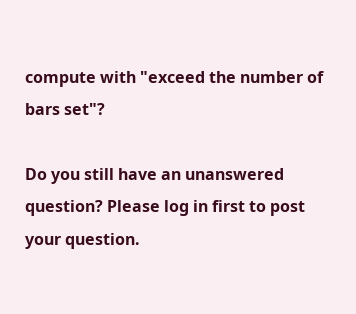compute with "exceed the number of bars set"?

Do you still have an unanswered question? Please log in first to post your question.